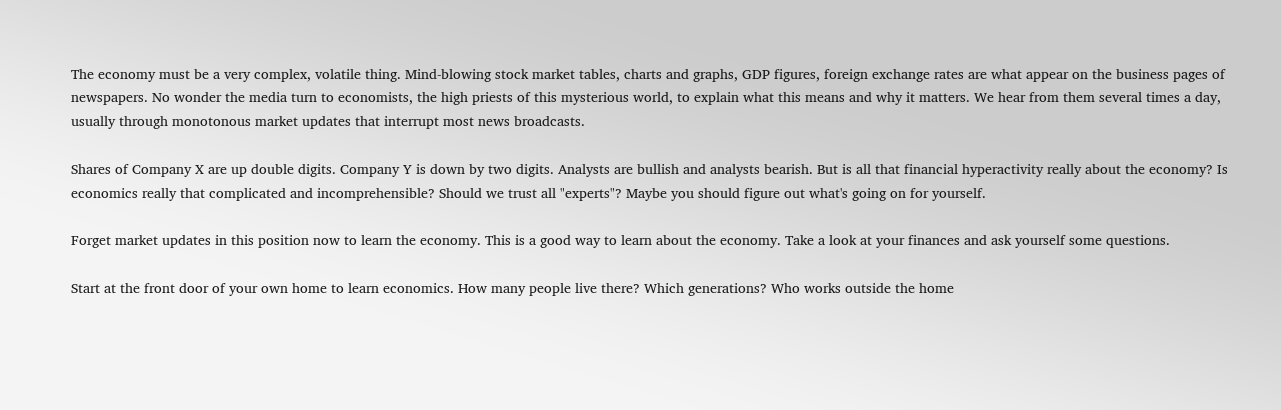The economy must be a very complex, volatile thing. Mind-blowing stock market tables, charts and graphs, GDP figures, foreign exchange rates are what appear on the business pages of newspapers. No wonder the media turn to economists, the high priests of this mysterious world, to explain what this means and why it matters. We hear from them several times a day, usually through monotonous market updates that interrupt most news broadcasts.

Shares of Company X are up double digits. Company Y is down by two digits. Analysts are bullish and analysts bearish. But is all that financial hyperactivity really about the economy? Is economics really that complicated and incomprehensible? Should we trust all "experts"? Maybe you should figure out what's going on for yourself.

Forget market updates in this position now to learn the economy. This is a good way to learn about the economy. Take a look at your finances and ask yourself some questions.

Start at the front door of your own home to learn economics. How many people live there? Which generations? Who works outside the home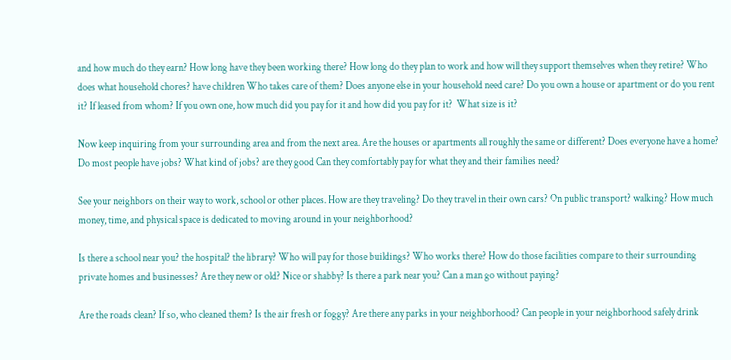and how much do they earn? How long have they been working there? How long do they plan to work and how will they support themselves when they retire? Who does what household chores? have children Who takes care of them? Does anyone else in your household need care? Do you own a house or apartment or do you rent it? If leased from whom? If you own one, how much did you pay for it and how did you pay for it?  What size is it?

Now keep inquiring from your surrounding area and from the next area. Are the houses or apartments all roughly the same or different? Does everyone have a home? Do most people have jobs? What kind of jobs? are they good Can they comfortably pay for what they and their families need?

See your neighbors on their way to work, school or other places. How are they traveling? Do they travel in their own cars? On public transport? walking? How much money, time, and physical space is dedicated to moving around in your neighborhood?

Is there a school near you? the hospital? the library? Who will pay for those buildings? Who works there? How do those facilities compare to their surrounding private homes and businesses? Are they new or old? Nice or shabby? Is there a park near you? Can a man go without paying?

Are the roads clean? If so, who cleaned them? Is the air fresh or foggy? Are there any parks in your neighborhood? Can people in your neighborhood safely drink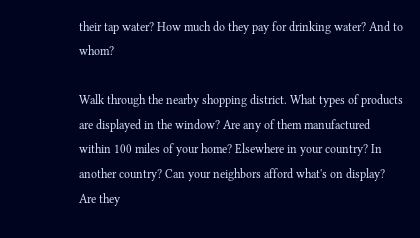their tap water? How much do they pay for drinking water? And to whom?

Walk through the nearby shopping district. What types of products are displayed in the window? Are any of them manufactured within 100 miles of your home? Elsewhere in your country? In another country? Can your neighbors afford what's on display? Are they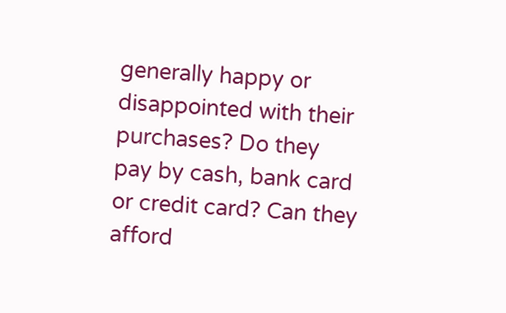generally happy or disappointed with their purchases? Do they pay by cash, bank card or credit card? Can they afford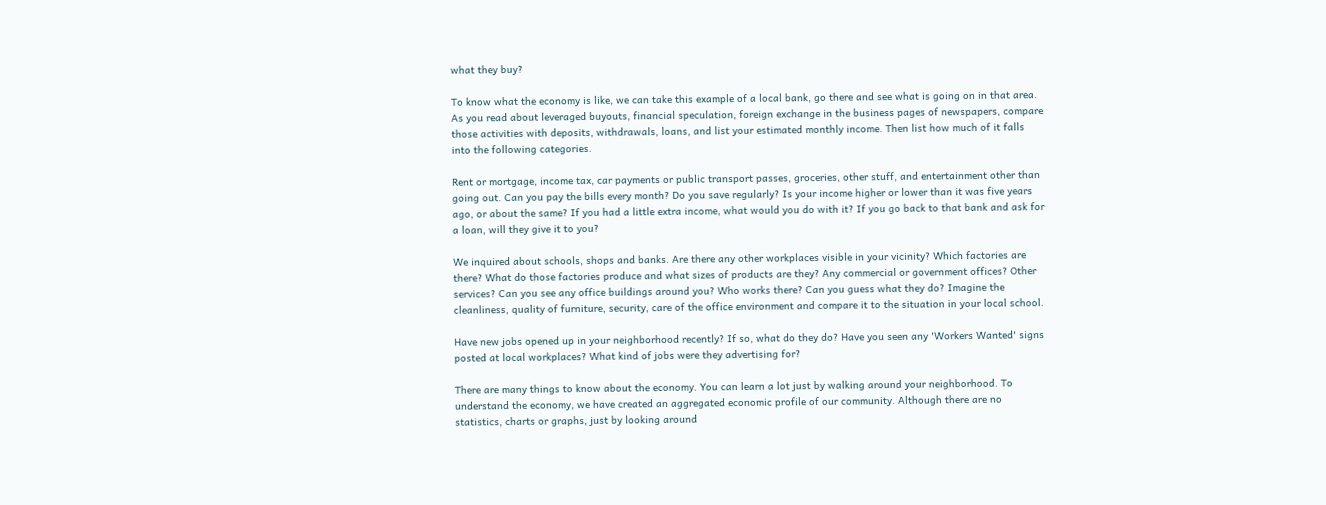what they buy?

To know what the economy is like, we can take this example of a local bank, go there and see what is going on in that area. As you read about leveraged buyouts, financial speculation, foreign exchange in the business pages of newspapers, compare those activities with deposits, withdrawals, loans, and list your estimated monthly income. Then list how much of it falls into the following categories.

Rent or mortgage, income tax, car payments or public transport passes, groceries, other stuff, and entertainment other than going out. Can you pay the bills every month? Do you save regularly? Is your income higher or lower than it was five years ago, or about the same? If you had a little extra income, what would you do with it? If you go back to that bank and ask for a loan, will they give it to you?

We inquired about schools, shops and banks. Are there any other workplaces visible in your vicinity? Which factories are there? What do those factories produce and what sizes of products are they? Any commercial or government offices? Other services? Can you see any office buildings around you? Who works there? Can you guess what they do? Imagine the cleanliness, quality of furniture, security, care of the office environment and compare it to the situation in your local school.

Have new jobs opened up in your neighborhood recently? If so, what do they do? Have you seen any 'Workers Wanted' signs posted at local workplaces? What kind of jobs were they advertising for?

There are many things to know about the economy. You can learn a lot just by walking around your neighborhood. To understand the economy, we have created an aggregated economic profile of our community. Although there are no statistics, charts or graphs, just by looking around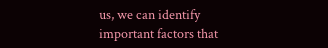us, we can identify important factors that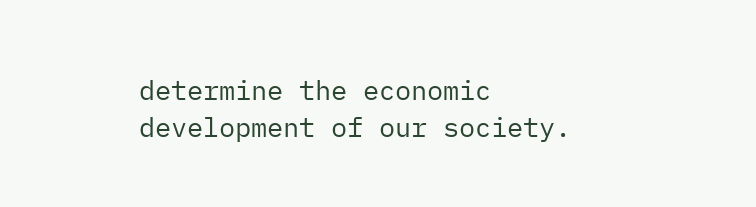determine the economic development of our society.